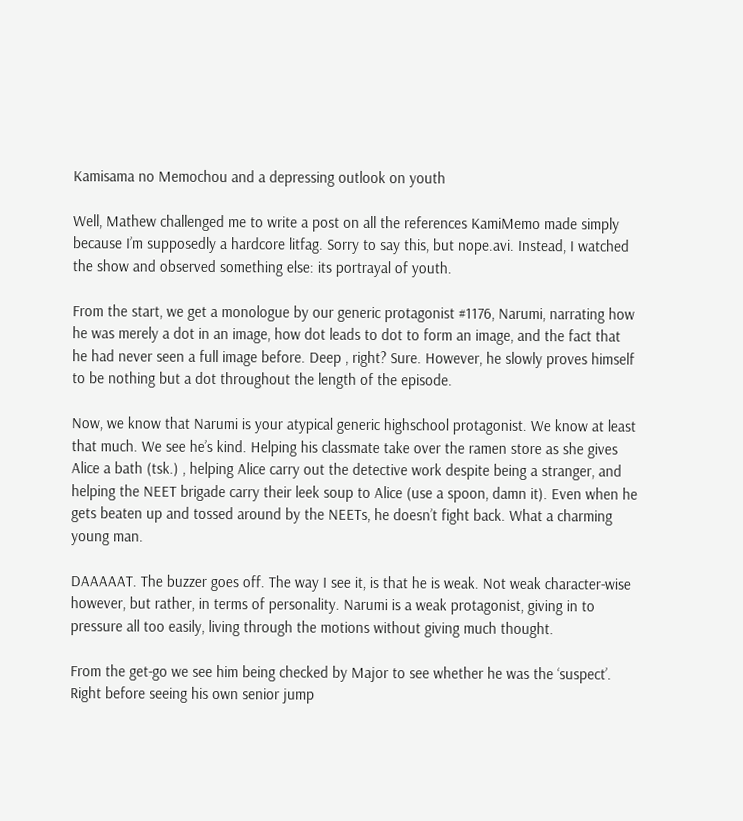Kamisama no Memochou and a depressing outlook on youth

Well, Mathew challenged me to write a post on all the references KamiMemo made simply because I’m supposedly a hardcore litfag. Sorry to say this, but nope.avi. Instead, I watched the show and observed something else: its portrayal of youth.

From the start, we get a monologue by our generic protagonist #1176, Narumi, narrating how he was merely a dot in an image, how dot leads to dot to form an image, and the fact that he had never seen a full image before. Deep , right? Sure. However, he slowly proves himself to be nothing but a dot throughout the length of the episode.

Now, we know that Narumi is your atypical generic highschool protagonist. We know at least that much. We see he’s kind. Helping his classmate take over the ramen store as she gives Alice a bath (tsk.) , helping Alice carry out the detective work despite being a stranger, and helping the NEET brigade carry their leek soup to Alice (use a spoon, damn it). Even when he gets beaten up and tossed around by the NEETs, he doesn’t fight back. What a charming young man.

DAAAAAT. The buzzer goes off. The way I see it, is that he is weak. Not weak character-wise however, but rather, in terms of personality. Narumi is a weak protagonist, giving in to pressure all too easily, living through the motions without giving much thought.

From the get-go we see him being checked by Major to see whether he was the ‘suspect’. Right before seeing his own senior jump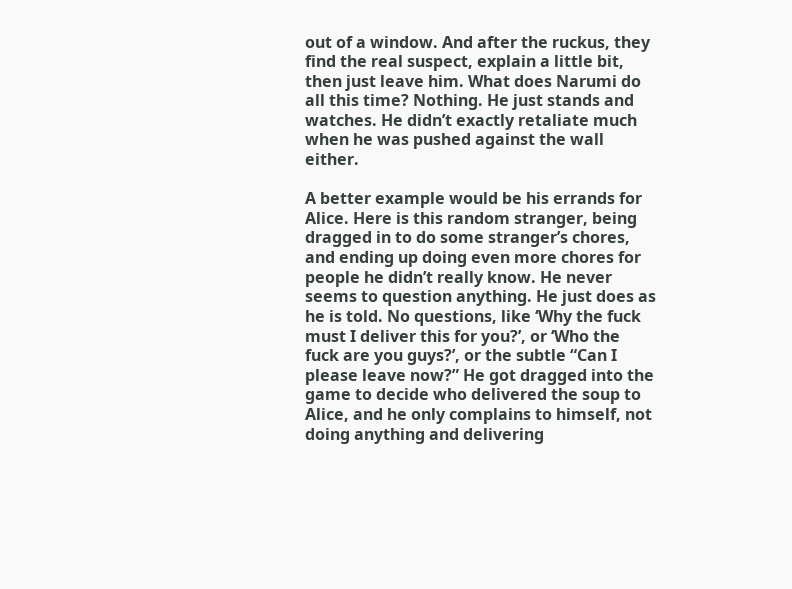out of a window. And after the ruckus, they find the real suspect, explain a little bit, then just leave him. What does Narumi do all this time? Nothing. He just stands and watches. He didn’t exactly retaliate much when he was pushed against the wall either.

A better example would be his errands for Alice. Here is this random stranger, being dragged in to do some stranger’s chores, and ending up doing even more chores for people he didn’t really know. He never seems to question anything. He just does as he is told. No questions, like ‘Why the fuck must I deliver this for you?’, or ‘Who the fuck are you guys?’, or the subtle “Can I please leave now?” He got dragged into the game to decide who delivered the soup to Alice, and he only complains to himself, not doing anything and delivering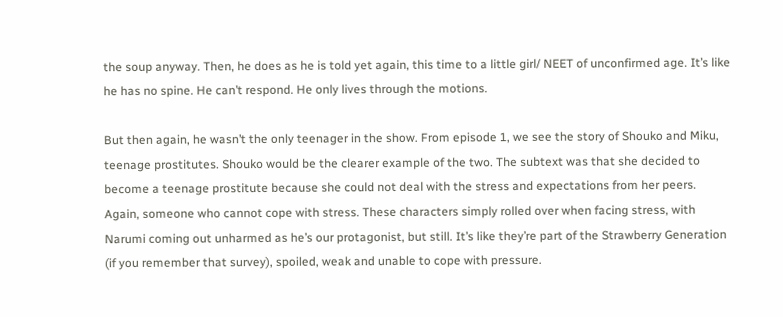the soup anyway. Then, he does as he is told yet again, this time to a little girl/ NEET of unconfirmed age. It’s like he has no spine. He can’t respond. He only lives through the motions.

But then again, he wasn’t the only teenager in the show. From episode 1, we see the story of Shouko and Miku, teenage prostitutes. Shouko would be the clearer example of the two. The subtext was that she decided to become a teenage prostitute because she could not deal with the stress and expectations from her peers. Again, someone who cannot cope with stress. These characters simply rolled over when facing stress, with Narumi coming out unharmed as he’s our protagonist, but still. It’s like they’re part of the Strawberry Generation (if you remember that survey), spoiled, weak and unable to cope with pressure.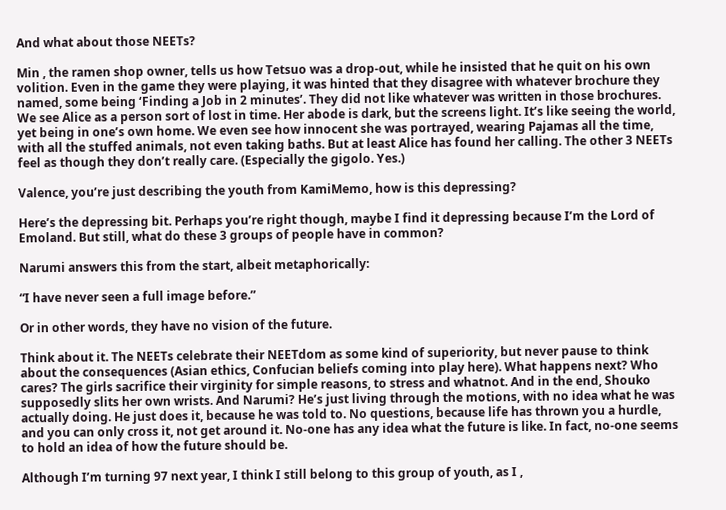And what about those NEETs?

Min , the ramen shop owner, tells us how Tetsuo was a drop-out, while he insisted that he quit on his own volition. Even in the game they were playing, it was hinted that they disagree with whatever brochure they named, some being ‘Finding a Job in 2 minutes’. They did not like whatever was written in those brochures. We see Alice as a person sort of lost in time. Her abode is dark, but the screens light. It’s like seeing the world, yet being in one’s own home. We even see how innocent she was portrayed, wearing Pajamas all the time, with all the stuffed animals, not even taking baths. But at least Alice has found her calling. The other 3 NEETs feel as though they don’t really care. (Especially the gigolo. Yes.)

Valence, you’re just describing the youth from KamiMemo, how is this depressing?

Here’s the depressing bit. Perhaps you’re right though, maybe I find it depressing because I’m the Lord of Emoland. But still, what do these 3 groups of people have in common?

Narumi answers this from the start, albeit metaphorically:

“I have never seen a full image before.”

Or in other words, they have no vision of the future.

Think about it. The NEETs celebrate their NEETdom as some kind of superiority, but never pause to think about the consequences (Asian ethics, Confucian beliefs coming into play here). What happens next? Who cares? The girls sacrifice their virginity for simple reasons, to stress and whatnot. And in the end, Shouko supposedly slits her own wrists. And Narumi? He’s just living through the motions, with no idea what he was actually doing. He just does it, because he was told to. No questions, because life has thrown you a hurdle, and you can only cross it, not get around it. No-one has any idea what the future is like. In fact, no-one seems to hold an idea of how the future should be.

Although I’m turning 97 next year, I think I still belong to this group of youth, as I ,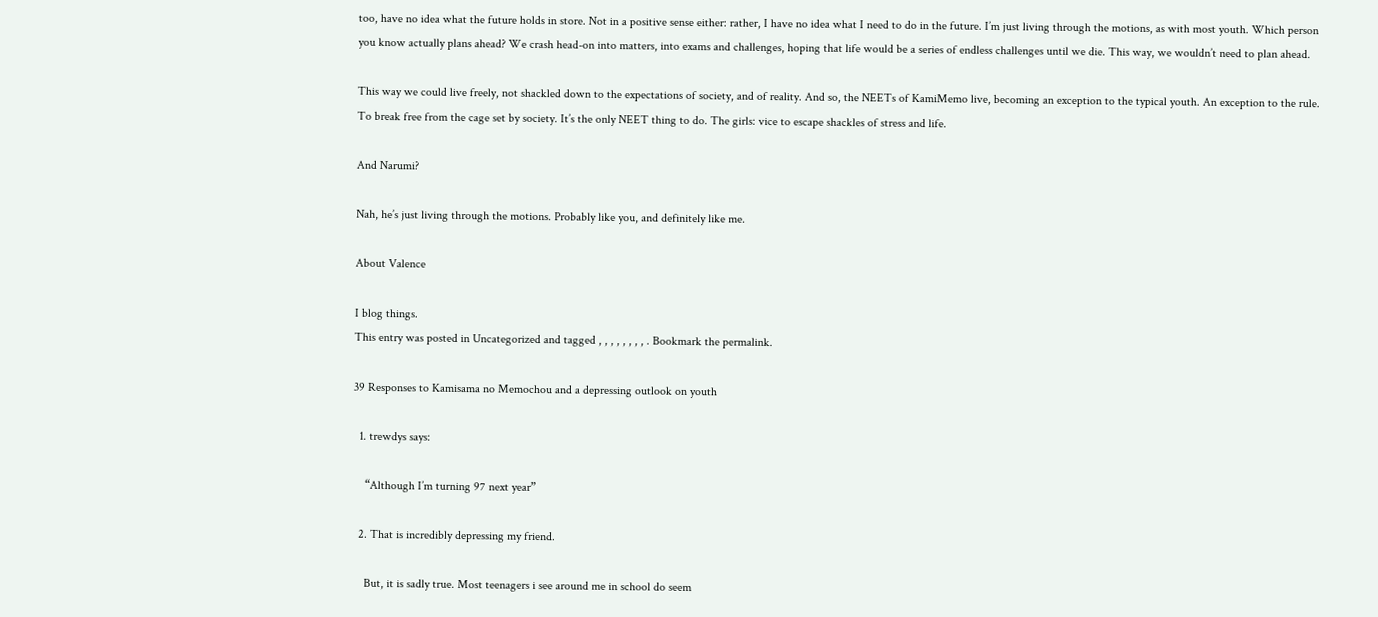too, have no idea what the future holds in store. Not in a positive sense either: rather, I have no idea what I need to do in the future. I’m just living through the motions, as with most youth. Which person you know actually plans ahead? We crash head-on into matters, into exams and challenges, hoping that life would be a series of endless challenges until we die. This way, we wouldn’t need to plan ahead.

This way we could live freely, not shackled down to the expectations of society, and of reality. And so, the NEETs of KamiMemo live, becoming an exception to the typical youth. An exception to the rule. To break free from the cage set by society. It’s the only NEET thing to do. The girls: vice to escape shackles of stress and life.

And Narumi?

Nah, he’s just living through the motions. Probably like you, and definitely like me.

About Valence

I blog things.
This entry was posted in Uncategorized and tagged , , , , , , , , . Bookmark the permalink.

39 Responses to Kamisama no Memochou and a depressing outlook on youth

  1. trewdys says:

    “Although I’m turning 97 next year”

  2. That is incredibly depressing my friend.

    But, it is sadly true. Most teenagers i see around me in school do seem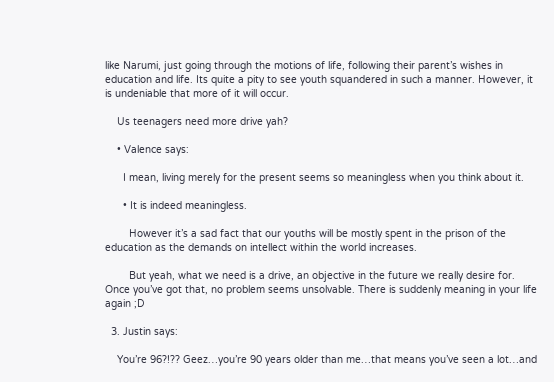like Narumi, just going through the motions of life, following their parent’s wishes in education and life. Its quite a pity to see youth squandered in such a manner. However, it is undeniable that more of it will occur.

    Us teenagers need more drive yah?

    • Valence says:

      I mean, living merely for the present seems so meaningless when you think about it.

      • It is indeed meaningless.

        However it’s a sad fact that our youths will be mostly spent in the prison of the education as the demands on intellect within the world increases.

        But yeah, what we need is a drive, an objective in the future we really desire for. Once you’ve got that, no problem seems unsolvable. There is suddenly meaning in your life again ;D

  3. Justin says:

    You’re 96?!?? Geez…you’re 90 years older than me…that means you’ve seen a lot…and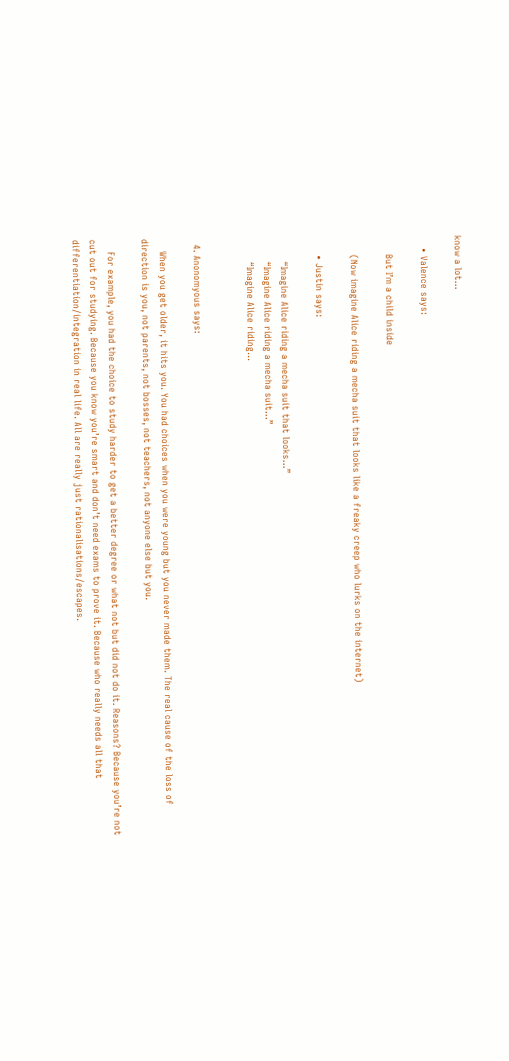know a lot…

    • Valence says:

      But I’m a child inside

      (Now imagine Alice riding a mecha suit that looks like a freaky creep who lurks on the internet)

      • Justin says:

        “Imagine Alice riding a mecha suit that looks…”
        “Imagine Alice riding a mecha suit…”
        “Imagine Alice riding…


  4. Anonomyous says:

    When you get older, it hits you. You had choices when you were young but you never made them. The real cause of the loss of direction is you, not parents, not bosses, not teachers, not anyone else but you.

    For example, you had the choice to study harder to get a better degree or what not but did not do it. Reasons? Because you’re not cut out for studying. Because you know you’re smart and don’t need exams to prove it. Because who really needs all that differentiation/integration in real life. All are really just rationalisations/escapes.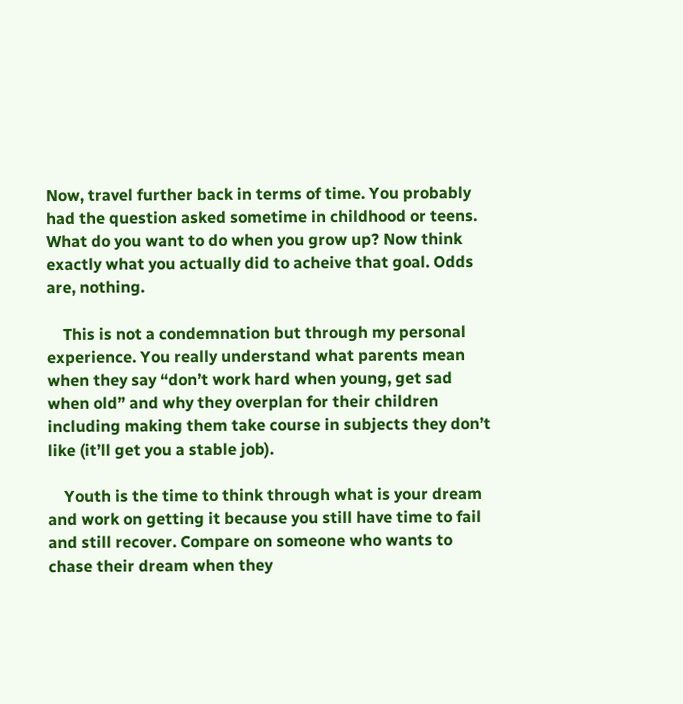Now, travel further back in terms of time. You probably had the question asked sometime in childhood or teens. What do you want to do when you grow up? Now think exactly what you actually did to acheive that goal. Odds are, nothing.

    This is not a condemnation but through my personal experience. You really understand what parents mean when they say “don’t work hard when young, get sad when old” and why they overplan for their children including making them take course in subjects they don’t like (it’ll get you a stable job).

    Youth is the time to think through what is your dream and work on getting it because you still have time to fail and still recover. Compare on someone who wants to chase their dream when they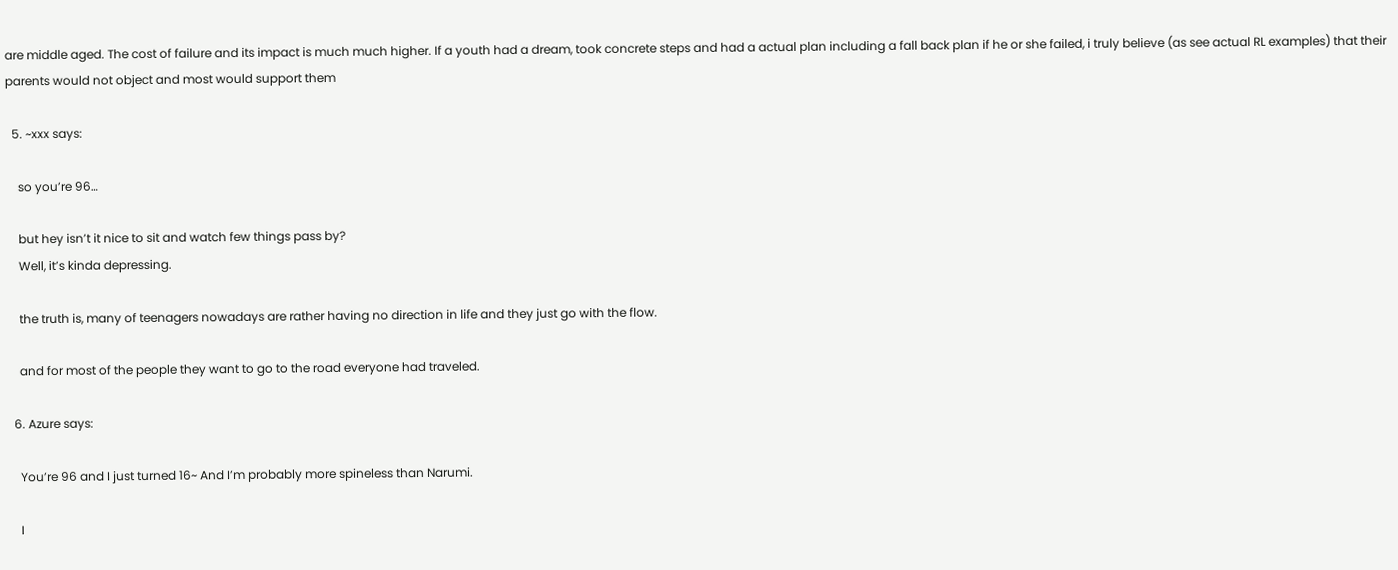are middle aged. The cost of failure and its impact is much much higher. If a youth had a dream, took concrete steps and had a actual plan including a fall back plan if he or she failed, i truly believe (as see actual RL examples) that their parents would not object and most would support them

  5. ~xxx says:

    so you’re 96…

    but hey isn’t it nice to sit and watch few things pass by?
    Well, it’s kinda depressing.

    the truth is, many of teenagers nowadays are rather having no direction in life and they just go with the flow.

    and for most of the people they want to go to the road everyone had traveled.

  6. Azure says:

    You’re 96 and I just turned 16~ And I’m probably more spineless than Narumi.

    I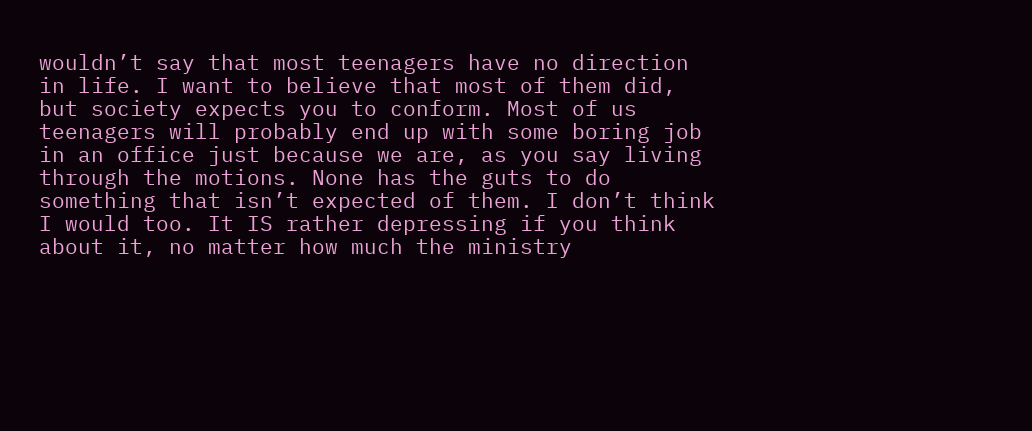wouldn’t say that most teenagers have no direction in life. I want to believe that most of them did, but society expects you to conform. Most of us teenagers will probably end up with some boring job in an office just because we are, as you say living through the motions. None has the guts to do something that isn’t expected of them. I don’t think I would too. It IS rather depressing if you think about it, no matter how much the ministry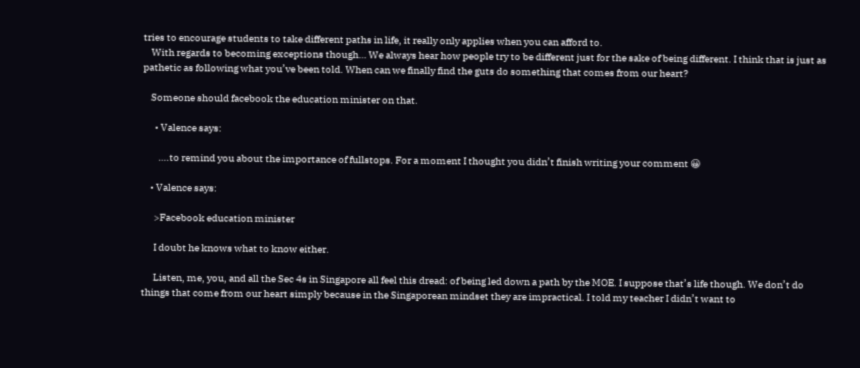tries to encourage students to take different paths in life, it really only applies when you can afford to.
    With regards to becoming exceptions though… We always hear how people try to be different just for the sake of being different. I think that is just as pathetic as following what you’ve been told. When can we finally find the guts do something that comes from our heart?

    Someone should facebook the education minister on that.

      • Valence says:

        ….to remind you about the importance of fullstops. For a moment I thought you didn’t finish writing your comment 😀

    • Valence says:

      >Facebook education minister

      I doubt he knows what to know either.

      Listen, me, you, and all the Sec 4s in Singapore all feel this dread: of being led down a path by the MOE. I suppose that’s life though. We don’t do things that come from our heart simply because in the Singaporean mindset they are impractical. I told my teacher I didn’t want to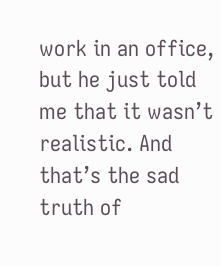work in an office, but he just told me that it wasn’t realistic. And that’s the sad truth of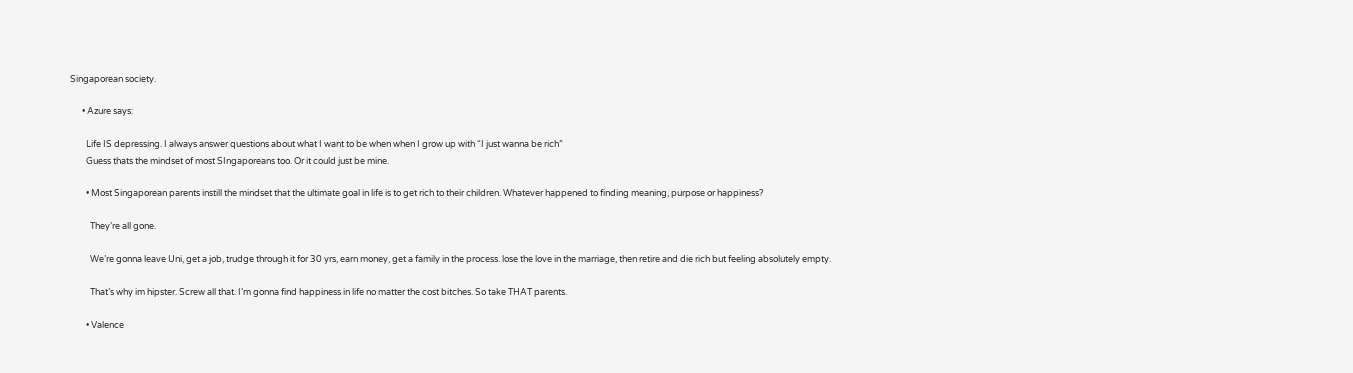Singaporean society.

      • Azure says:

        Life IS depressing. I always answer questions about what I want to be when when I grow up with “I just wanna be rich”
        Guess thats the mindset of most SIngaporeans too. Or it could just be mine.

        • Most Singaporean parents instill the mindset that the ultimate goal in life is to get rich to their children. Whatever happened to finding meaning, purpose or happiness?

          They’re all gone.

          We’re gonna leave Uni, get a job, trudge through it for 30 yrs, earn money, get a family in the process. lose the love in the marriage, then retire and die rich but feeling absolutely empty.

          That’s why im hipster. Screw all that. I’m gonna find happiness in life no matter the cost bitches. So take THAT parents.

        • Valence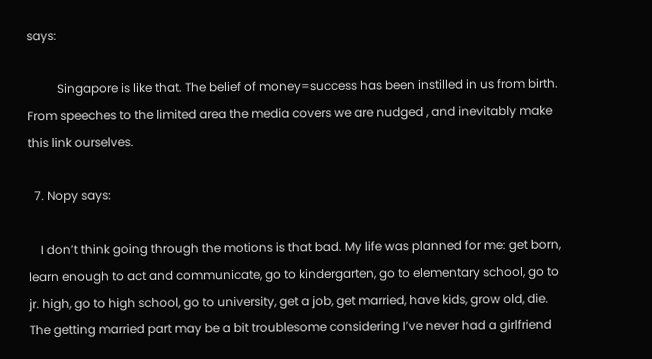says:

          Singapore is like that. The belief of money=success has been instilled in us from birth. From speeches to the limited area the media covers we are nudged , and inevitably make this link ourselves.

  7. Nopy says:

    I don’t think going through the motions is that bad. My life was planned for me: get born, learn enough to act and communicate, go to kindergarten, go to elementary school, go to jr. high, go to high school, go to university, get a job, get married, have kids, grow old, die. The getting married part may be a bit troublesome considering I’ve never had a girlfriend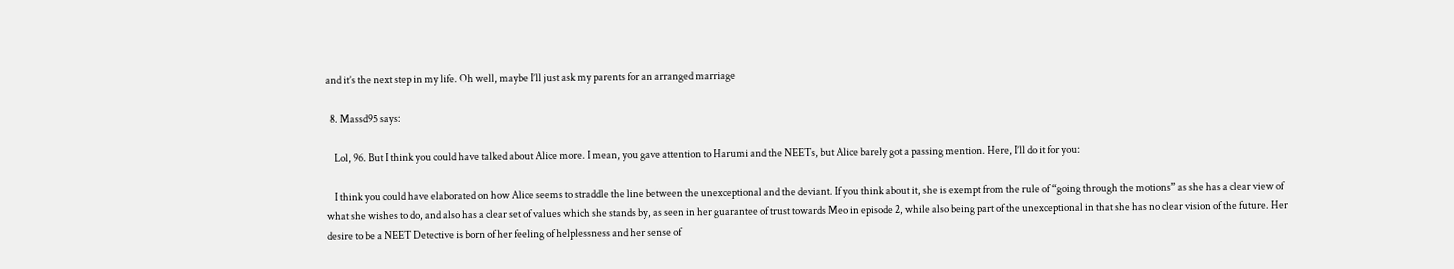and it’s the next step in my life. Oh well, maybe I’ll just ask my parents for an arranged marriage

  8. Massd95 says:

    Lol, 96. But I think you could have talked about Alice more. I mean, you gave attention to Harumi and the NEETs, but Alice barely got a passing mention. Here, I’ll do it for you:

    I think you could have elaborated on how Alice seems to straddle the line between the unexceptional and the deviant. If you think about it, she is exempt from the rule of “going through the motions” as she has a clear view of what she wishes to do, and also has a clear set of values which she stands by, as seen in her guarantee of trust towards Meo in episode 2, while also being part of the unexceptional in that she has no clear vision of the future. Her desire to be a NEET Detective is born of her feeling of helplessness and her sense of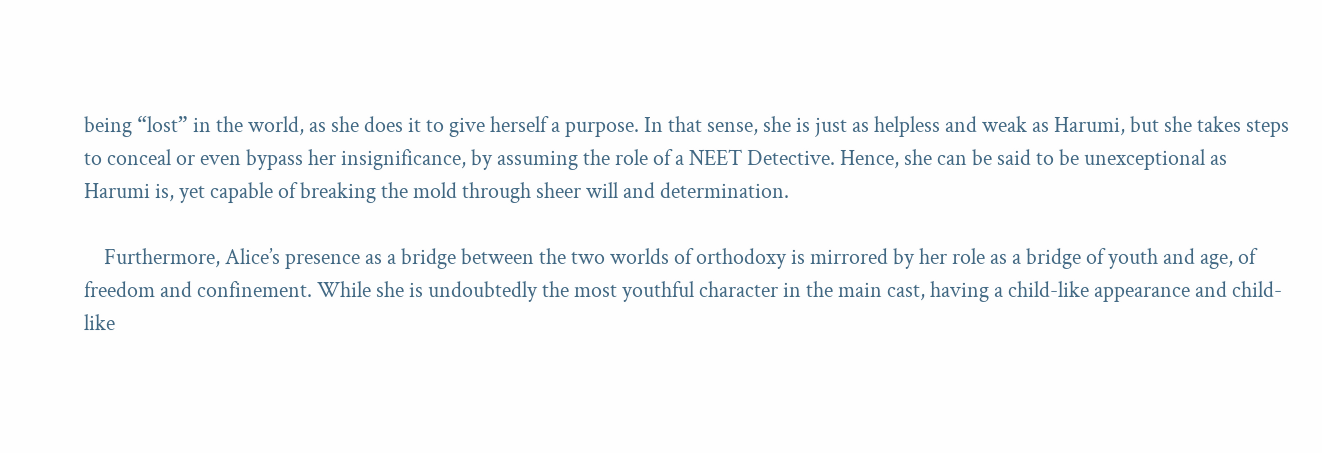being “lost” in the world, as she does it to give herself a purpose. In that sense, she is just as helpless and weak as Harumi, but she takes steps to conceal or even bypass her insignificance, by assuming the role of a NEET Detective. Hence, she can be said to be unexceptional as Harumi is, yet capable of breaking the mold through sheer will and determination.

    Furthermore, Alice’s presence as a bridge between the two worlds of orthodoxy is mirrored by her role as a bridge of youth and age, of freedom and confinement. While she is undoubtedly the most youthful character in the main cast, having a child-like appearance and child-like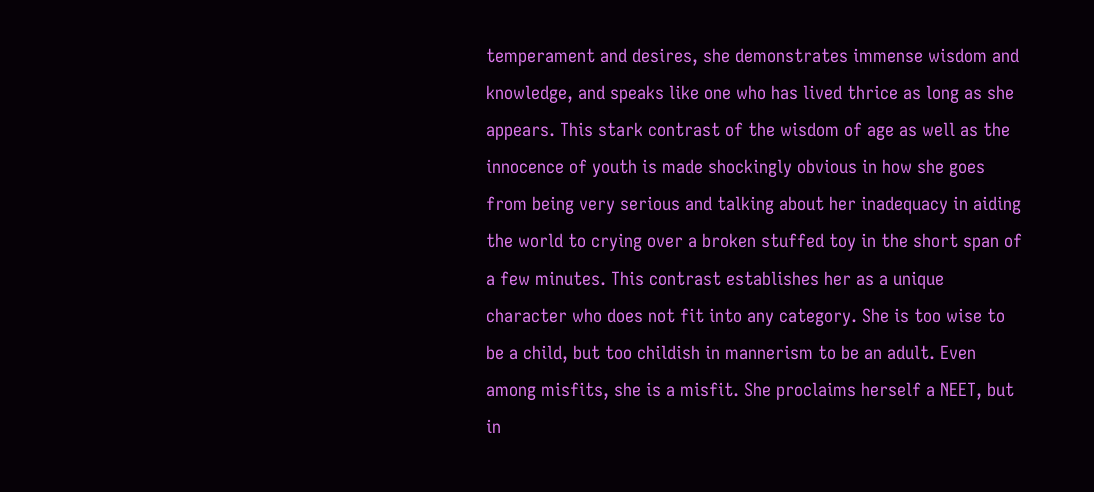temperament and desires, she demonstrates immense wisdom and knowledge, and speaks like one who has lived thrice as long as she appears. This stark contrast of the wisdom of age as well as the innocence of youth is made shockingly obvious in how she goes from being very serious and talking about her inadequacy in aiding the world to crying over a broken stuffed toy in the short span of a few minutes. This contrast establishes her as a unique character who does not fit into any category. She is too wise to be a child, but too childish in mannerism to be an adult. Even among misfits, she is a misfit. She proclaims herself a NEET, but in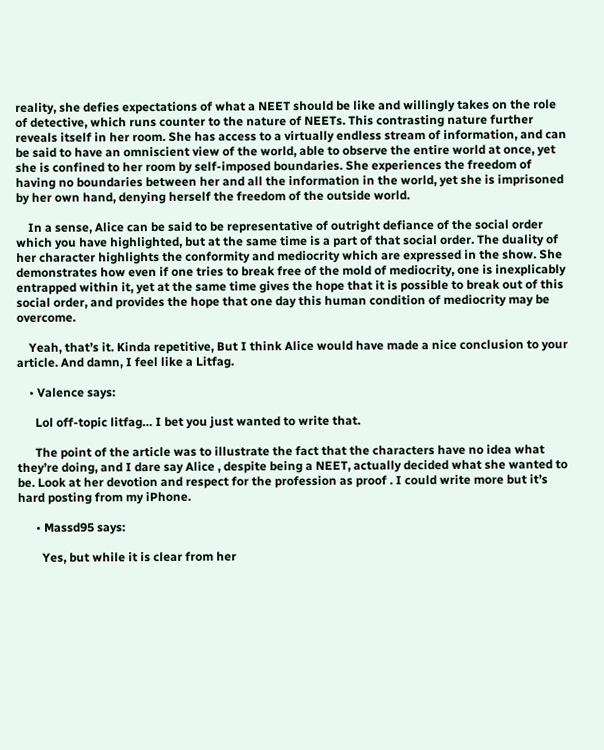reality, she defies expectations of what a NEET should be like and willingly takes on the role of detective, which runs counter to the nature of NEETs. This contrasting nature further reveals itself in her room. She has access to a virtually endless stream of information, and can be said to have an omniscient view of the world, able to observe the entire world at once, yet she is confined to her room by self-imposed boundaries. She experiences the freedom of having no boundaries between her and all the information in the world, yet she is imprisoned by her own hand, denying herself the freedom of the outside world.

    In a sense, Alice can be said to be representative of outright defiance of the social order which you have highlighted, but at the same time is a part of that social order. The duality of her character highlights the conformity and mediocrity which are expressed in the show. She demonstrates how even if one tries to break free of the mold of mediocrity, one is inexplicably entrapped within it, yet at the same time gives the hope that it is possible to break out of this social order, and provides the hope that one day this human condition of mediocrity may be overcome.

    Yeah, that’s it. Kinda repetitive, But I think Alice would have made a nice conclusion to your article. And damn, I feel like a Litfag.

    • Valence says:

      Lol off-topic litfag… I bet you just wanted to write that.

      The point of the article was to illustrate the fact that the characters have no idea what they’re doing, and I dare say Alice , despite being a NEET, actually decided what she wanted to be. Look at her devotion and respect for the profession as proof . I could write more but it’s hard posting from my iPhone.

      • Massd95 says:

        Yes, but while it is clear from her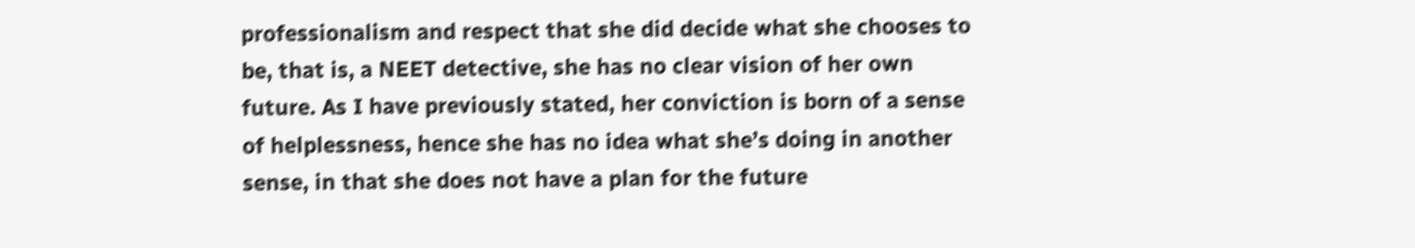professionalism and respect that she did decide what she chooses to be, that is, a NEET detective, she has no clear vision of her own future. As I have previously stated, her conviction is born of a sense of helplessness, hence she has no idea what she’s doing in another sense, in that she does not have a plan for the future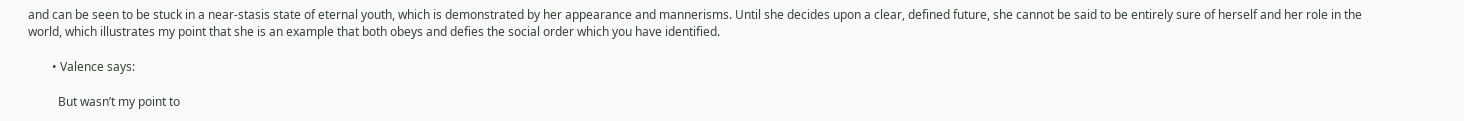and can be seen to be stuck in a near-stasis state of eternal youth, which is demonstrated by her appearance and mannerisms. Until she decides upon a clear, defined future, she cannot be said to be entirely sure of herself and her role in the world, which illustrates my point that she is an example that both obeys and defies the social order which you have identified.

        • Valence says:

          But wasn’t my point to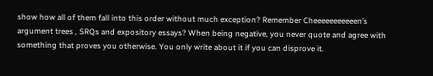show how all of them fall into this order without much exception? Remember Cheeeeeeeeeeen’s argument trees , SRQs and expository essays? When being negative, you never quote and agree with something that proves you otherwise. You only write about it if you can disprove it.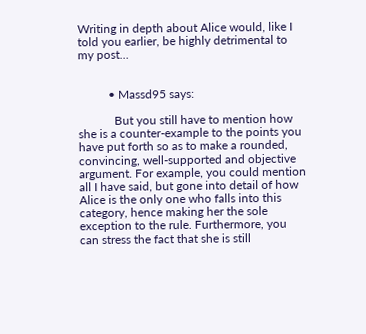Writing in depth about Alice would, like I told you earlier, be highly detrimental to my post…


          • Massd95 says:

            But you still have to mention how she is a counter-example to the points you have put forth so as to make a rounded, convincing, well-supported and objective argument. For example, you could mention all I have said, but gone into detail of how Alice is the only one who falls into this category, hence making her the sole exception to the rule. Furthermore, you can stress the fact that she is still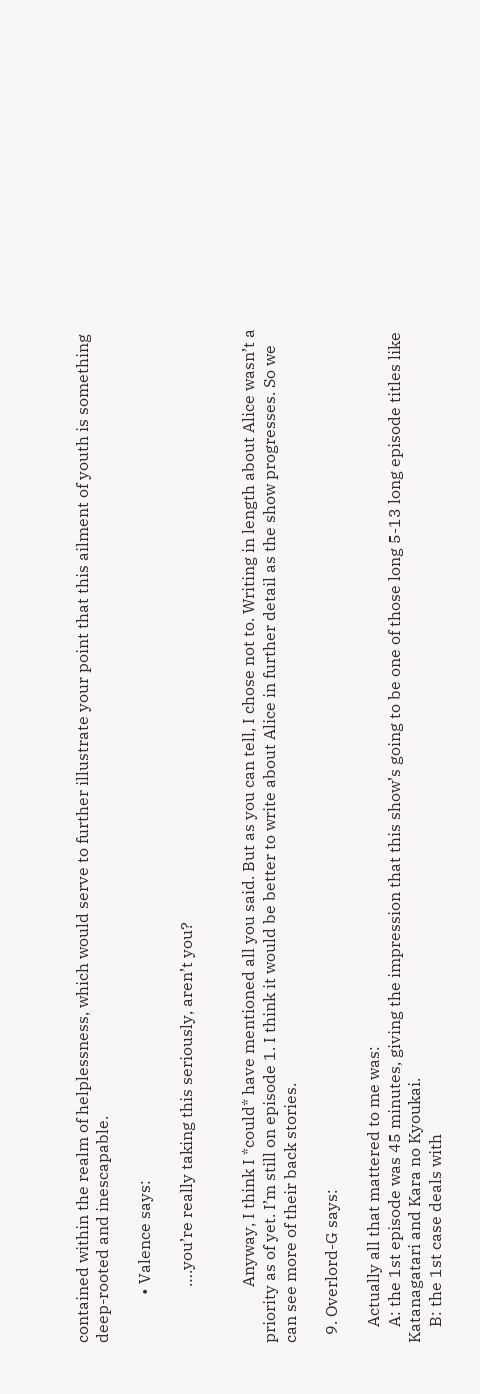contained within the realm of helplessness, which would serve to further illustrate your point that this ailment of youth is something deep-rooted and inescapable.

            • Valence says:

              ….you’re really taking this seriously, aren’t you?


              Anyway, I think I *could* have mentioned all you said. But as you can tell, I chose not to. Writing in length about Alice wasn’t a priority as of yet. I’m still on episode 1. I think it would be better to write about Alice in further detail as the show progresses. So we can see more of their back stories.

  9. Overlord-G says:

    Actually all that mattered to me was:
    A: the 1st episode was 45 minutes, giving the impression that this show’s going to be one of those long 5-13 long episode titles like Katanagatari and Kara no Kyoukai.
    B: the 1st case deals with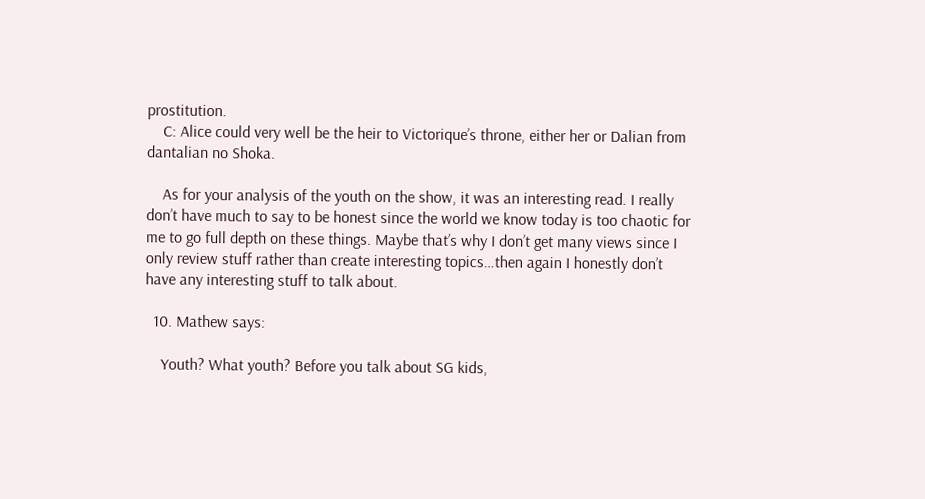prostitution.
    C: Alice could very well be the heir to Victorique’s throne, either her or Dalian from dantalian no Shoka.

    As for your analysis of the youth on the show, it was an interesting read. I really don’t have much to say to be honest since the world we know today is too chaotic for me to go full depth on these things. Maybe that’s why I don’t get many views since I only review stuff rather than create interesting topics…then again I honestly don’t have any interesting stuff to talk about.

  10. Mathew says:

    Youth? What youth? Before you talk about SG kids,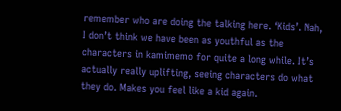remember who are doing the talking here. ‘Kids’. Nah, I don’t think we have been as youthful as the characters in kamimemo for quite a long while. It’s actually really uplifting, seeing characters do what they do. Makes you feel like a kid again.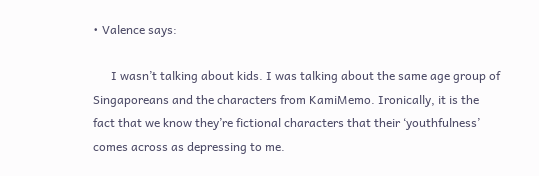• Valence says:

      I wasn’t talking about kids. I was talking about the same age group of Singaporeans and the characters from KamiMemo. Ironically, it is the fact that we know they’re fictional characters that their ‘youthfulness’ comes across as depressing to me.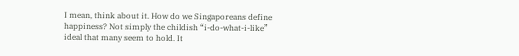I mean, think about it. How do we Singaporeans define happiness? Not simply the childish “i-do-what-i-like” ideal that many seem to hold. It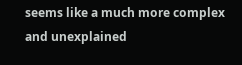seems like a much more complex and unexplained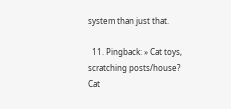system than just that.

  11. Pingback: » Cat toys, scratching posts/house? Cat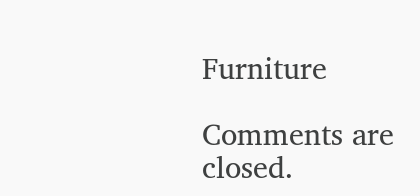Furniture

Comments are closed.